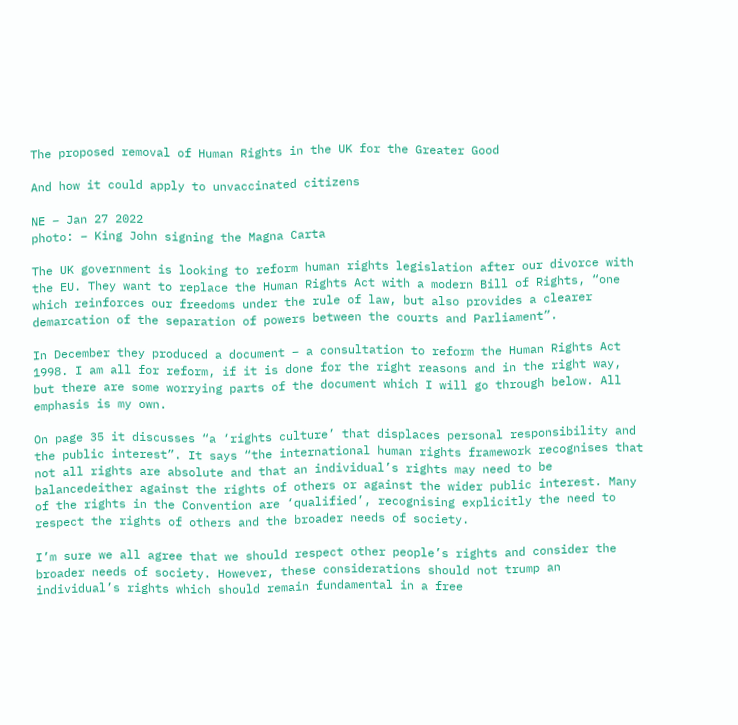The proposed removal of Human Rights in the UK for the Greater Good

And how it could apply to unvaccinated citizens

NE – Jan 27 2022
photo: – King John signing the Magna Carta

The UK government is looking to reform human rights legislation after our divorce with the EU. They want to replace the Human Rights Act with a modern Bill of Rights, “one which reinforces our freedoms under the rule of law, but also provides a clearer demarcation of the separation of powers between the courts and Parliament”.

In December they produced a document – a consultation to reform the Human Rights Act 1998. I am all for reform, if it is done for the right reasons and in the right way, but there are some worrying parts of the document which I will go through below. All emphasis is my own.

On page 35 it discusses “a ‘rights culture’ that displaces personal responsibility and the public interest”. It says “the international human rights framework recognises that not all rights are absolute and that an individual’s rights may need to be balancedeither against the rights of others or against the wider public interest. Many of the rights in the Convention are ‘qualified’, recognising explicitly the need to respect the rights of others and the broader needs of society.

I’m sure we all agree that we should respect other people’s rights and consider the broader needs of society. However, these considerations should not trump an individual’s rights which should remain fundamental in a free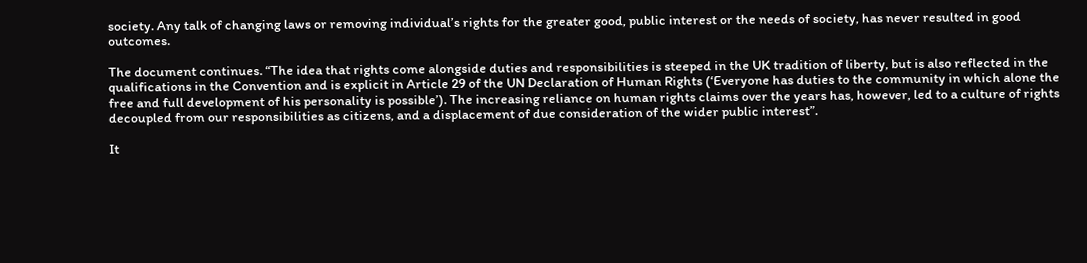society. Any talk of changing laws or removing individual’s rights for the greater good, public interest or the needs of society, has never resulted in good outcomes.

The document continues. “The idea that rights come alongside duties and responsibilities is steeped in the UK tradition of liberty, but is also reflected in the qualifications in the Convention and is explicit in Article 29 of the UN Declaration of Human Rights (‘Everyone has duties to the community in which alone the free and full development of his personality is possible’). The increasing reliance on human rights claims over the years has, however, led to a culture of rights decoupled from our responsibilities as citizens, and a displacement of due consideration of the wider public interest”.

It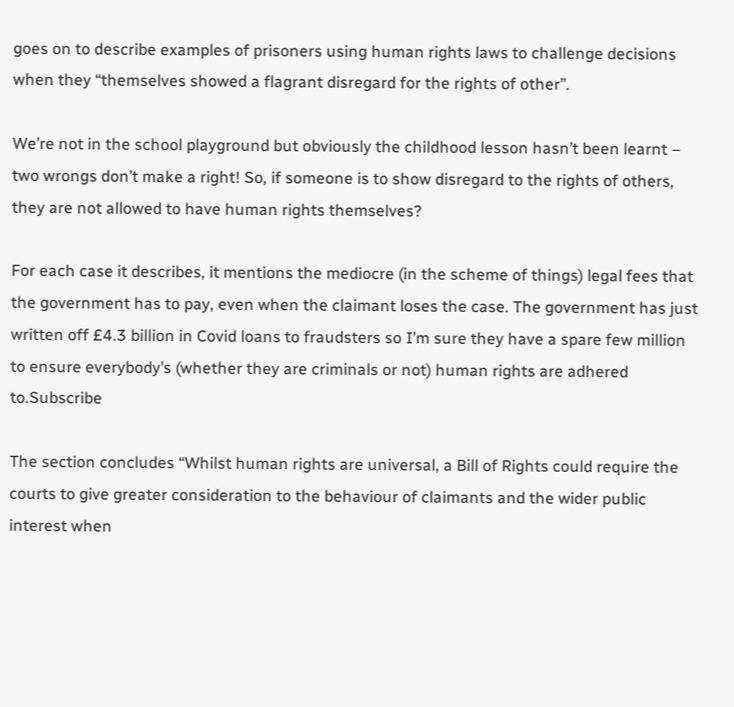goes on to describe examples of prisoners using human rights laws to challenge decisions when they “themselves showed a flagrant disregard for the rights of other”.

We’re not in the school playground but obviously the childhood lesson hasn’t been learnt – two wrongs don’t make a right! So, if someone is to show disregard to the rights of others, they are not allowed to have human rights themselves?

For each case it describes, it mentions the mediocre (in the scheme of things) legal fees that the government has to pay, even when the claimant loses the case. The government has just written off £4.3 billion in Covid loans to fraudsters so I’m sure they have a spare few million to ensure everybody’s (whether they are criminals or not) human rights are adhered to.Subscribe

The section concludes “Whilst human rights are universal, a Bill of Rights could require the courts to give greater consideration to the behaviour of claimants and the wider public interest when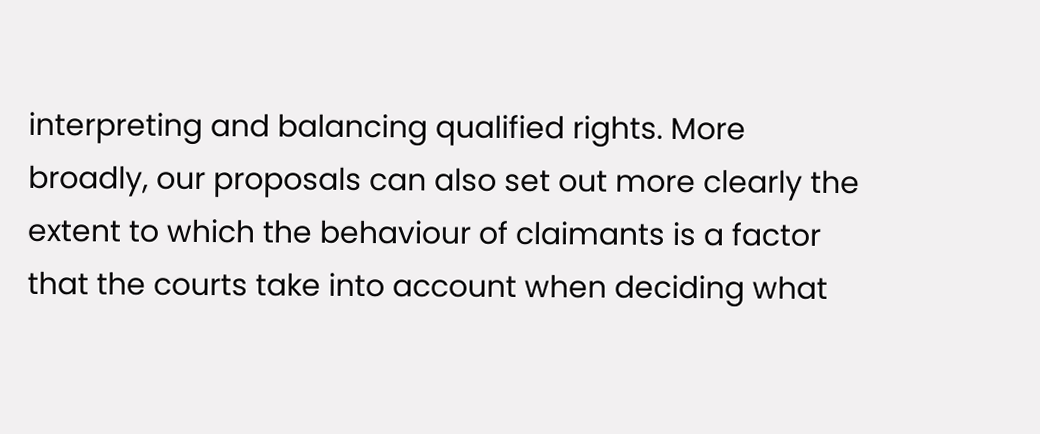interpreting and balancing qualified rights. More broadly, our proposals can also set out more clearly the extent to which the behaviour of claimants is a factor that the courts take into account when deciding what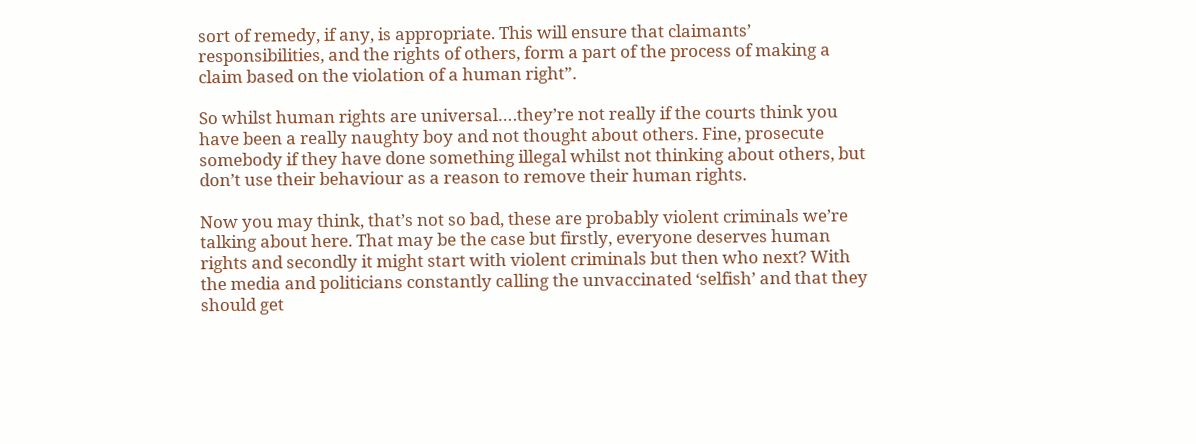sort of remedy, if any, is appropriate. This will ensure that claimants’ responsibilities, and the rights of others, form a part of the process of making a claim based on the violation of a human right”.

So whilst human rights are universal….they’re not really if the courts think you have been a really naughty boy and not thought about others. Fine, prosecute somebody if they have done something illegal whilst not thinking about others, but don’t use their behaviour as a reason to remove their human rights.

Now you may think, that’s not so bad, these are probably violent criminals we’re talking about here. That may be the case but firstly, everyone deserves human rights and secondly it might start with violent criminals but then who next? With the media and politicians constantly calling the unvaccinated ‘selfish’ and that they should get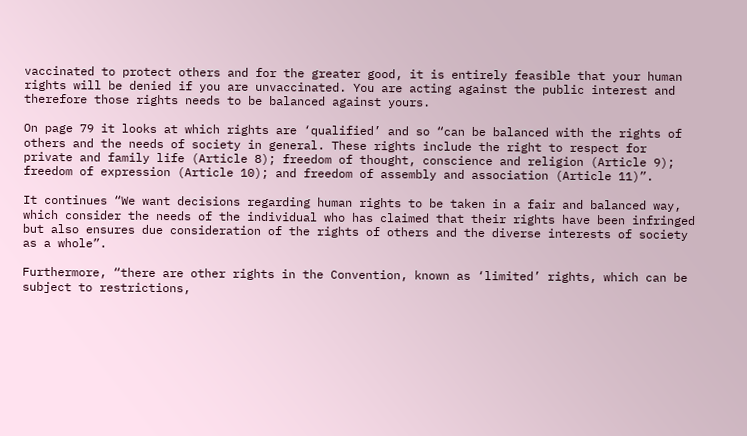vaccinated to protect others and for the greater good, it is entirely feasible that your human rights will be denied if you are unvaccinated. You are acting against the public interest and therefore those rights needs to be balanced against yours.

On page 79 it looks at which rights are ‘qualified’ and so “can be balanced with the rights of others and the needs of society in general. These rights include the right to respect for private and family life (Article 8); freedom of thought, conscience and religion (Article 9); freedom of expression (Article 10); and freedom of assembly and association (Article 11)”.

It continues “We want decisions regarding human rights to be taken in a fair and balanced way, which consider the needs of the individual who has claimed that their rights have been infringed but also ensures due consideration of the rights of others and the diverse interests of society as a whole”.

Furthermore, “there are other rights in the Convention, known as ‘limited’ rights, which can be subject to restrictions,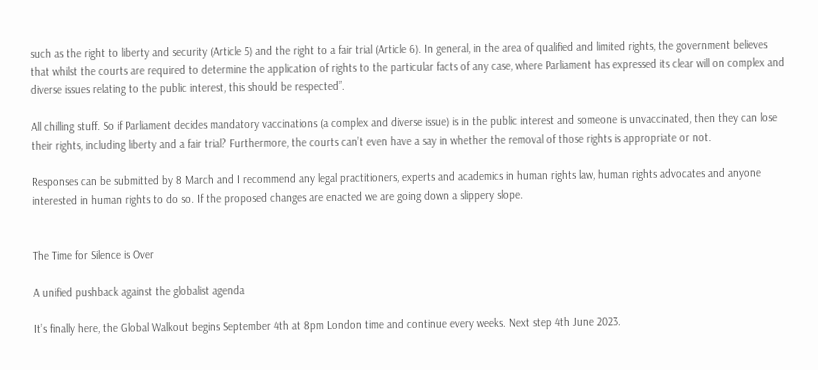such as the right to liberty and security (Article 5) and the right to a fair trial (Article 6). In general, in the area of qualified and limited rights, the government believes that whilst the courts are required to determine the application of rights to the particular facts of any case, where Parliament has expressed its clear will on complex and diverse issues relating to the public interest, this should be respected”.

All chilling stuff. So if Parliament decides mandatory vaccinations (a complex and diverse issue) is in the public interest and someone is unvaccinated, then they can lose their rights, including liberty and a fair trial? Furthermore, the courts can’t even have a say in whether the removal of those rights is appropriate or not.

Responses can be submitted by 8 March and I recommend any legal practitioners, experts and academics in human rights law, human rights advocates and anyone interested in human rights to do so. If the proposed changes are enacted we are going down a slippery slope.


The Time for Silence is Over

A unified pushback against the globalist agenda

It’s finally here, the Global Walkout begins September 4th at 8pm London time and continue every weeks. Next step 4th June 2023.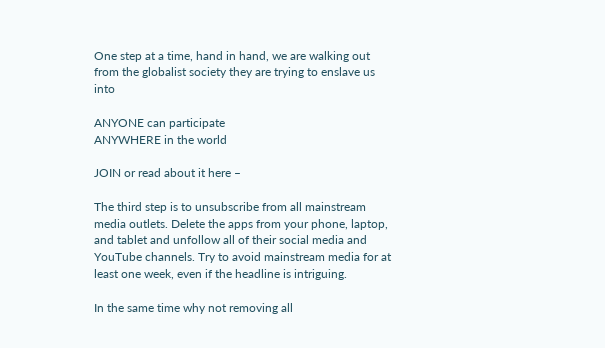One step at a time, hand in hand, we are walking out from the globalist society they are trying to enslave us into

ANYONE can participate
ANYWHERE in the world

JOIN or read about it here –

The third step is to unsubscribe from all mainstream media outlets. Delete the apps from your phone, laptop, and tablet and unfollow all of their social media and YouTube channels. Try to avoid mainstream media for at least one week, even if the headline is intriguing.

In the same time why not removing all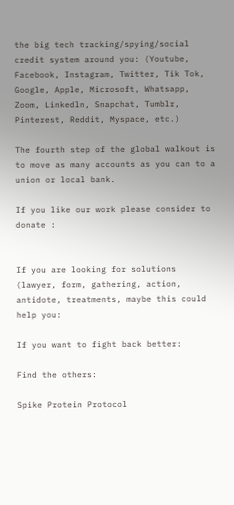the big tech tracking/spying/social credit system around you: (Youtube, Facebook, Instagram, Twitter, Tik Tok, Google, Apple, Microsoft, Whatsapp, Zoom, Linkedln, Snapchat, Tumblr, Pinterest, Reddit, Myspace, etc.)

The fourth step of the global walkout is to move as many accounts as you can to a union or local bank.

If you like our work please consider to donate :


If you are looking for solutions (lawyer, form, gathering, action, antidote, treatments, maybe this could help you:

If you want to fight back better:

Find the others:

Spike Protein Protocol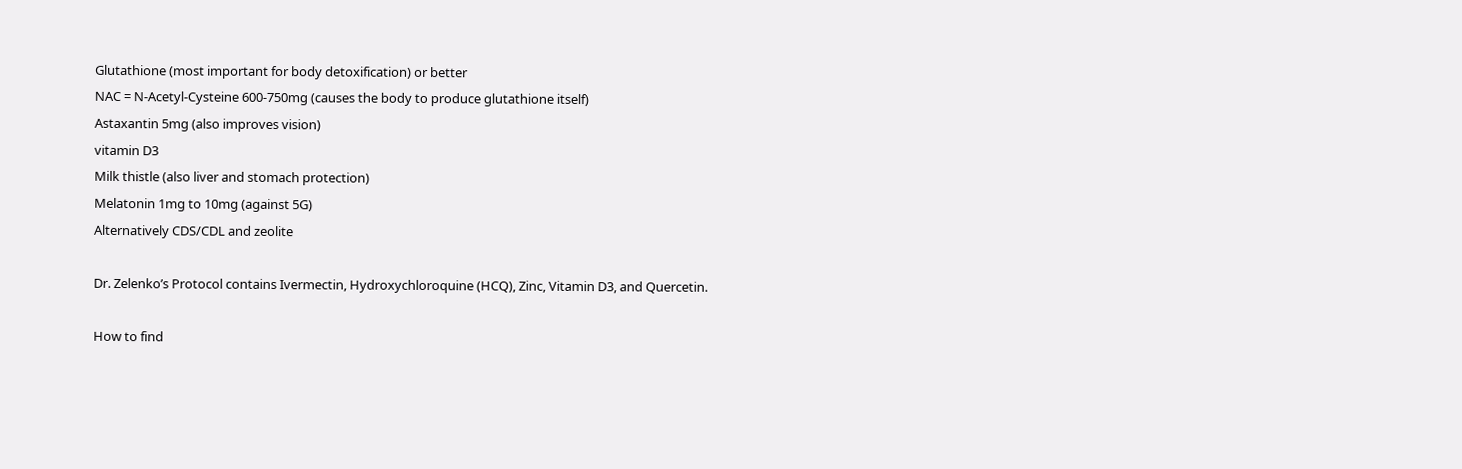Glutathione (most important for body detoxification) or better
NAC = N-Acetyl-Cysteine 600-750mg (causes the body to produce glutathione itself)
Astaxantin 5mg (also improves vision)
vitamin D3
Milk thistle (also liver and stomach protection)
Melatonin 1mg to 10mg (against 5G)
Alternatively CDS/CDL and zeolite

Dr. Zelenko’s Protocol contains Ivermectin, Hydroxychloroquine (HCQ), Zinc, Vitamin D3, and Quercetin.

How to find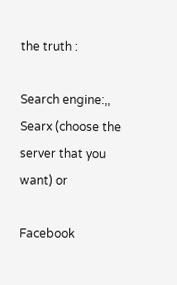the truth :

Search engine:,, Searx (choose the server that you want) or

Facebook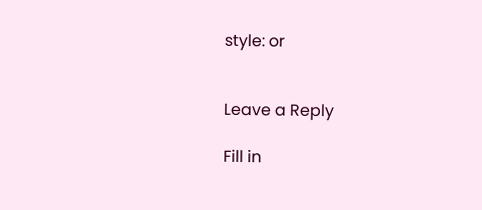style: or


Leave a Reply

Fill in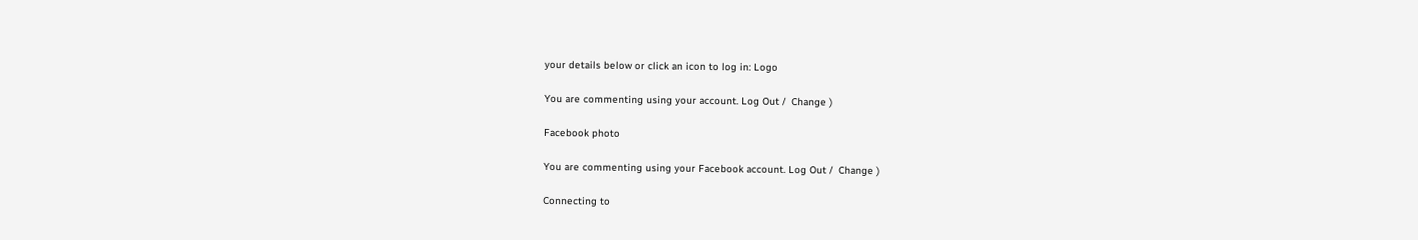your details below or click an icon to log in: Logo

You are commenting using your account. Log Out /  Change )

Facebook photo

You are commenting using your Facebook account. Log Out /  Change )

Connecting to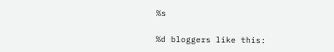%s

%d bloggers like this: